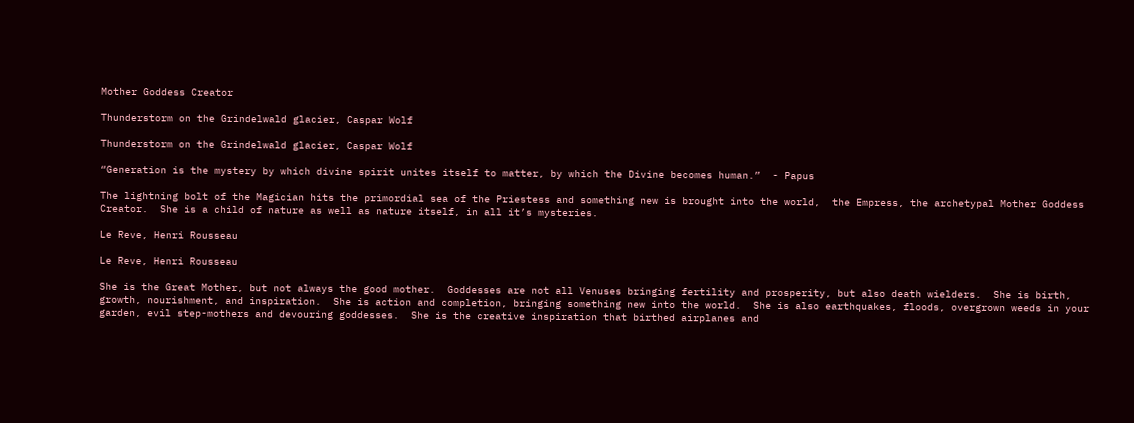Mother Goddess Creator

Thunderstorm on the Grindelwald glacier, Caspar Wolf

Thunderstorm on the Grindelwald glacier, Caspar Wolf

“Generation is the mystery by which divine spirit unites itself to matter, by which the Divine becomes human.”  - Papus

The lightning bolt of the Magician hits the primordial sea of the Priestess and something new is brought into the world,  the Empress, the archetypal Mother Goddess Creator.  She is a child of nature as well as nature itself, in all it’s mysteries.

Le Reve, Henri Rousseau

Le Reve, Henri Rousseau

She is the Great Mother, but not always the good mother.  Goddesses are not all Venuses bringing fertility and prosperity, but also death wielders.  She is birth, growth, nourishment, and inspiration.  She is action and completion, bringing something new into the world.  She is also earthquakes, floods, overgrown weeds in your garden, evil step-mothers and devouring goddesses.  She is the creative inspiration that birthed airplanes and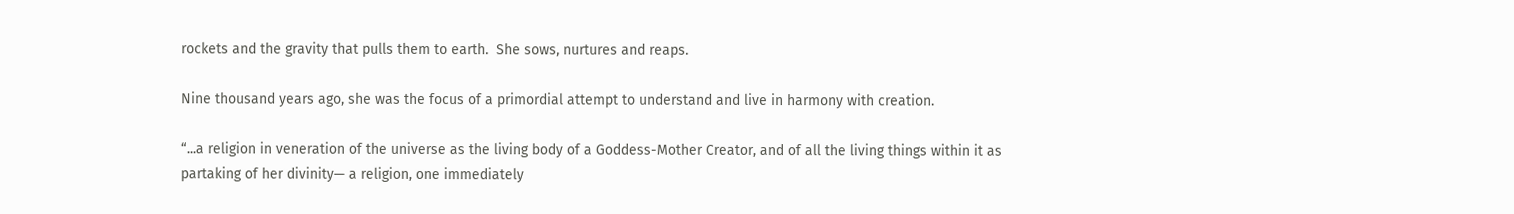rockets and the gravity that pulls them to earth.  She sows, nurtures and reaps.

Nine thousand years ago, she was the focus of a primordial attempt to understand and live in harmony with creation.

“...a religion in veneration of the universe as the living body of a Goddess-Mother Creator, and of all the living things within it as partaking of her divinity— a religion, one immediately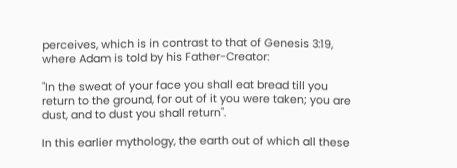perceives, which is in contrast to that of Genesis 3:19, where Adam is told by his Father-Creator:

"In the sweat of your face you shall eat bread till you return to the ground, for out of it you were taken; you are dust, and to dust you shall return".

In this earlier mythology, the earth out of which all these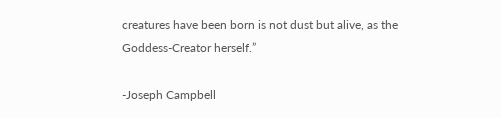creatures have been born is not dust but alive, as the Goddess-Creator herself.”

-Joseph Campbell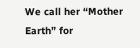We call her “Mother Earth” for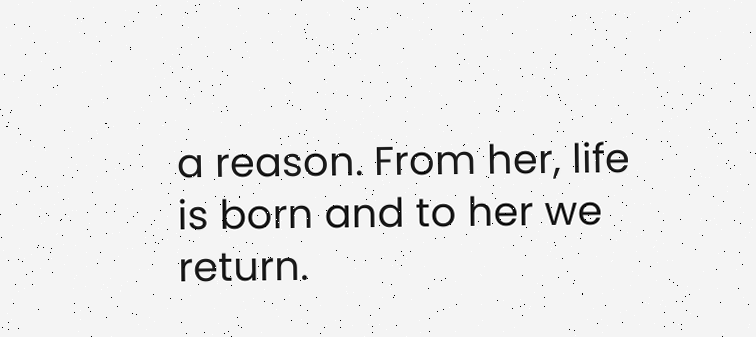a reason. From her, life is born and to her we return.